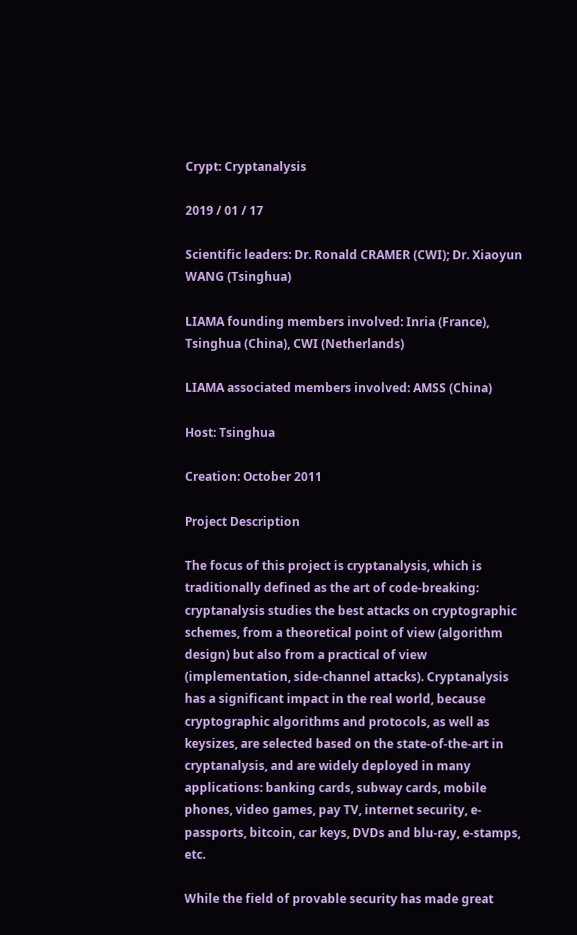Crypt: Cryptanalysis

2019 / 01 / 17

Scientific leaders: Dr. Ronald CRAMER (CWI); Dr. Xiaoyun WANG (Tsinghua)

LIAMA founding members involved: Inria (France), Tsinghua (China), CWI (Netherlands)

LIAMA associated members involved: AMSS (China)

Host: Tsinghua

Creation: October 2011

Project Description

The focus of this project is cryptanalysis, which is traditionally defined as the art of code-breaking: cryptanalysis studies the best attacks on cryptographic schemes, from a theoretical point of view (algorithm design) but also from a practical of view (implementation, side-channel attacks). Cryptanalysis has a significant impact in the real world, because cryptographic algorithms and protocols, as well as keysizes, are selected based on the state-of-the-art in cryptanalysis, and are widely deployed in many applications: banking cards, subway cards, mobile phones, video games, pay TV, internet security, e-passports, bitcoin, car keys, DVDs and blu-ray, e-stamps, etc.

While the field of provable security has made great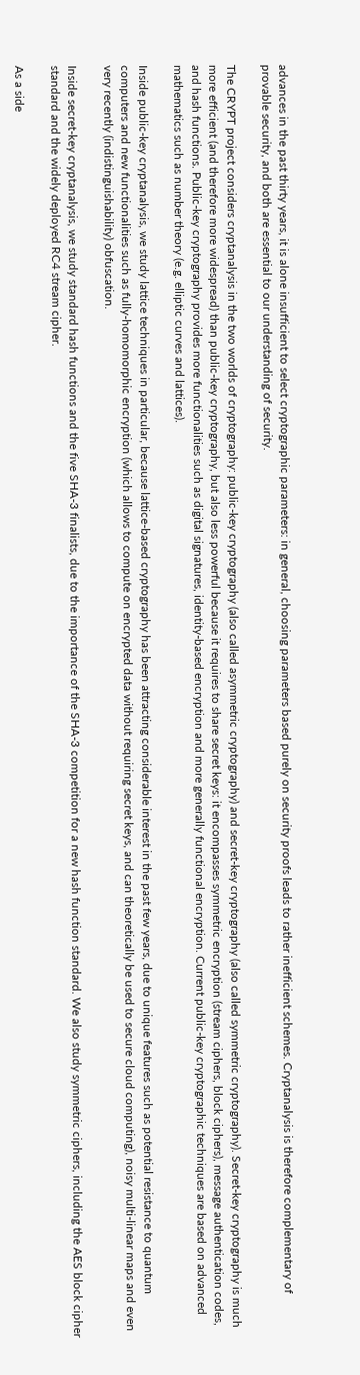advances in the past thirty years, it is alone insufficient to select cryptographic parameters: in general, choosing parameters based purely on security proofs leads to rather inefficient schemes. Cryptanalysis is therefore complementary of provable security, and both are essential to our understanding of security.

The CRYPT project considers cryptanalysis in the two worlds of cryptography: public-key cryptography (also called asymmetric cryptography) and secret-key cryptography (also called symmetric cryptography). Secret-key cryptography is much more efficient (and therefore more widespread) than public-key cryptography, but also less powerful because it requires to share secret keys: it encompasses symmetric encryption (stream ciphers, block ciphers), message authentication codes, and hash functions. Public-key cryptography provides more functionalities such as digital signatures, identity-based encryption and more generally functional encryption. Current public-key cryptographic techniques are based on advanced mathematics such as number theory (e.g. elliptic curves and lattices).

Inside public-key cryptanalysis, we study lattice techniques in particular, because lattice-based cryptography has been attracting considerable interest in the past few years, due to unique features such as potential resistance to quantum computers and new functionalities such as fully-homomorphic encryption (which allows to compute on encrypted data without requiring secret keys, and can theoretically be used to secure cloud computing), noisy multi-linear maps and even very recently (indistinguishability) obfuscation.

Inside secret-key cryptanalysis, we study standard hash functions and the five SHA-3 finalists, due to the importance of the SHA-3 competition for a new hash function standard. We also study symmetric ciphers, including the AES block cipher standard and the widely deployed RC4 stream cipher.

As a side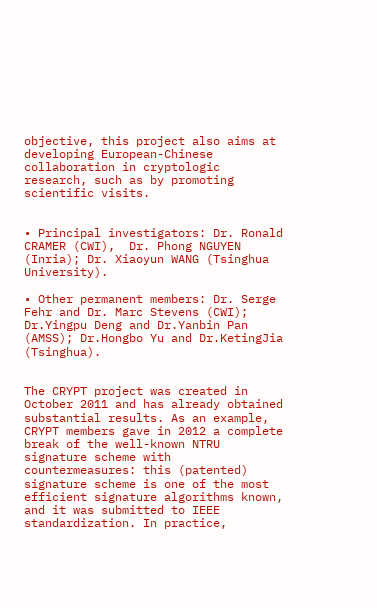objective, this project also aims at developing European-Chinese collaboration in cryptologic research, such as by promoting scientific visits.


• Principal investigators: Dr. Ronald CRAMER (CWI),  Dr. Phong NGUYEN (Inria); Dr. Xiaoyun WANG (Tsinghua University).

• Other permanent members: Dr. Serge Fehr and Dr. Marc Stevens (CWI); Dr.Yingpu Deng and Dr.Yanbin Pan (AMSS); Dr.Hongbo Yu and Dr.KetingJia (Tsinghua).


The CRYPT project was created in October 2011 and has already obtained substantial results. As an example, CRYPT members gave in 2012 a complete break of the well-known NTRU signature scheme with countermeasures: this (patented) signature scheme is one of the most efficient signature algorithms known, and it was submitted to IEEE standardization. In practice,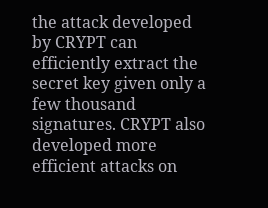the attack developed by CRYPT can efficiently extract the secret key given only a few thousand signatures. CRYPT also developed more efficient attacks on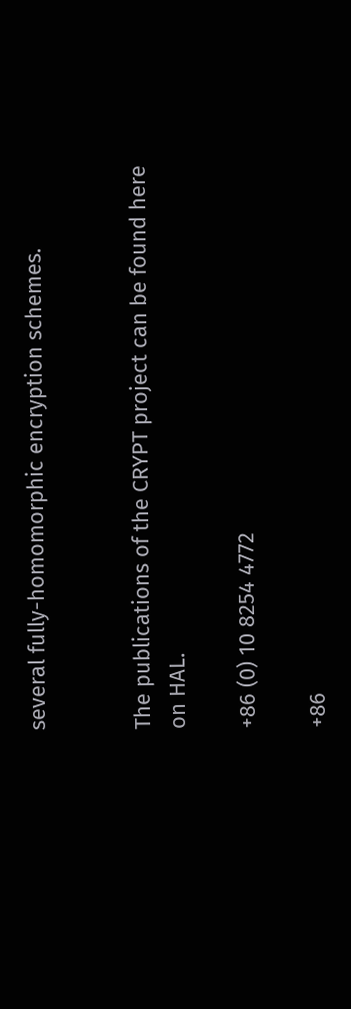several fully-homomorphic encryption schemes.


The publications of the CRYPT project can be found here on HAL.

+86 (0) 10 8254 4772

+86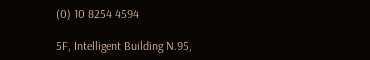(0) 10 8254 4594

5F, Intelligent Building N.95,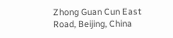Zhong Guan Cun East Road, Beijing, China